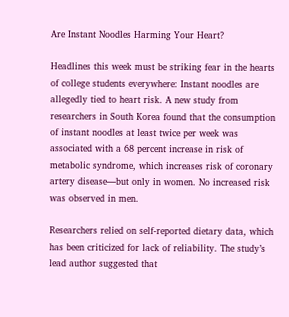Are Instant Noodles Harming Your Heart?

Headlines this week must be striking fear in the hearts of college students everywhere: Instant noodles are allegedly tied to heart risk. A new study from researchers in South Korea found that the consumption of instant noodles at least twice per week was associated with a 68 percent increase in risk of metabolic syndrome, which increases risk of coronary artery disease—but only in women. No increased risk was observed in men.

Researchers relied on self-reported dietary data, which has been criticized for lack of reliability. The study’s lead author suggested that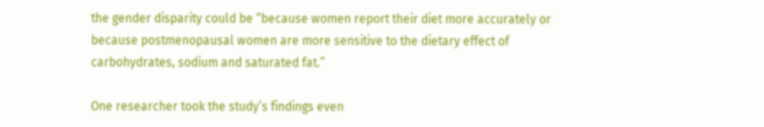the gender disparity could be “because women report their diet more accurately or because postmenopausal women are more sensitive to the dietary effect of carbohydrates, sodium and saturated fat.”

One researcher took the study’s findings even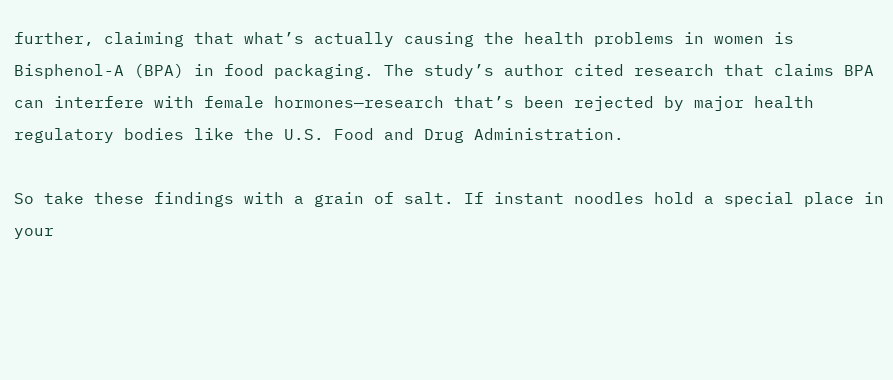further, claiming that what’s actually causing the health problems in women is Bisphenol-A (BPA) in food packaging. The study’s author cited research that claims BPA can interfere with female hormones—research that’s been rejected by major health regulatory bodies like the U.S. Food and Drug Administration.

So take these findings with a grain of salt. If instant noodles hold a special place in your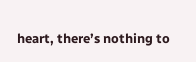heart, there’s nothing to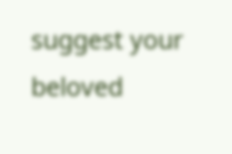suggest your beloved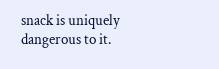snack is uniquely dangerous to it.